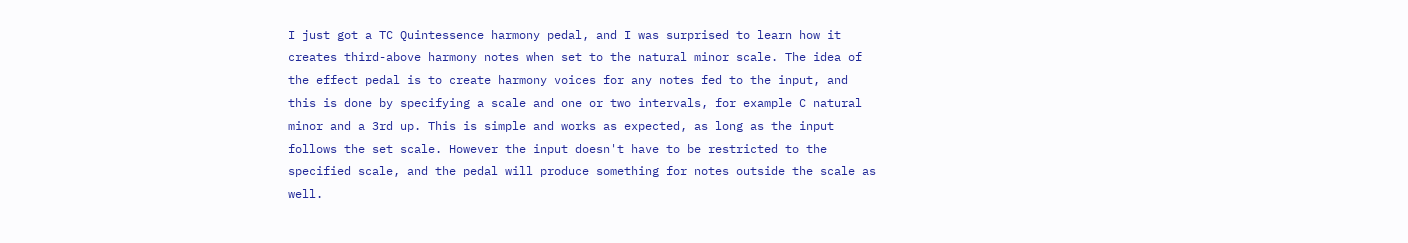I just got a TC Quintessence harmony pedal, and I was surprised to learn how it creates third-above harmony notes when set to the natural minor scale. The idea of the effect pedal is to create harmony voices for any notes fed to the input, and this is done by specifying a scale and one or two intervals, for example C natural minor and a 3rd up. This is simple and works as expected, as long as the input follows the set scale. However the input doesn't have to be restricted to the specified scale, and the pedal will produce something for notes outside the scale as well.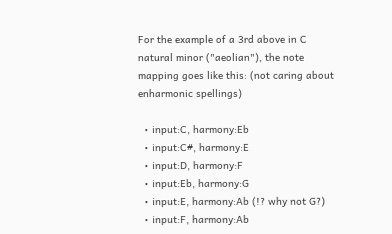For the example of a 3rd above in C natural minor ("aeolian"), the note mapping goes like this: (not caring about enharmonic spellings)

  • input:C, harmony:Eb
  • input:C#, harmony:E
  • input:D, harmony:F
  • input:Eb, harmony:G
  • input:E, harmony:Ab (!? why not G?)
  • input:F, harmony:Ab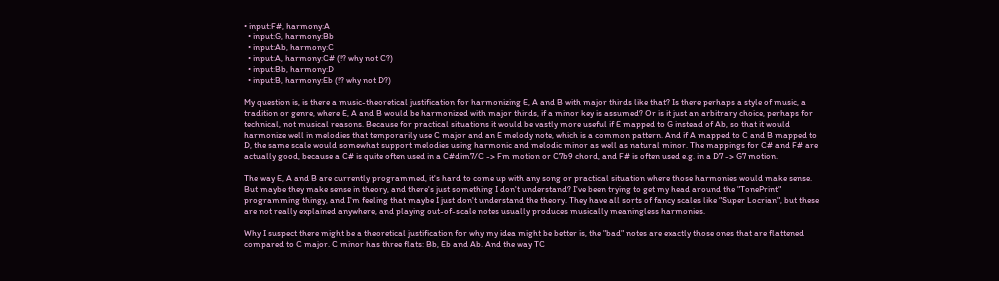• input:F#, harmony:A
  • input:G, harmony:Bb
  • input:Ab, harmony:C
  • input:A, harmony:C# (!? why not C?)
  • input:Bb, harmony:D
  • input:B, harmony:Eb (!? why not D?)

My question is, is there a music-theoretical justification for harmonizing E, A and B with major thirds like that? Is there perhaps a style of music, a tradition or genre, where E, A and B would be harmonized with major thirds, if a minor key is assumed? Or is it just an arbitrary choice, perhaps for technical, not musical reasons. Because for practical situations it would be vastly more useful if E mapped to G instead of Ab, so that it would harmonize well in melodies that temporarily use C major and an E melody note, which is a common pattern. And if A mapped to C and B mapped to D, the same scale would somewhat support melodies using harmonic and melodic minor as well as natural minor. The mappings for C# and F# are actually good, because a C# is quite often used in a C#dim7/C -> Fm motion or C7b9 chord, and F# is often used e.g. in a D7 -> G7 motion.

The way E, A and B are currently programmed, it's hard to come up with any song or practical situation where those harmonies would make sense. But maybe they make sense in theory, and there's just something I don't understand? I've been trying to get my head around the "TonePrint" programming thingy, and I'm feeling that maybe I just don't understand the theory. They have all sorts of fancy scales like "Super Locrian", but these are not really explained anywhere, and playing out-of-scale notes usually produces musically meaningless harmonies.

Why I suspect there might be a theoretical justification for why my idea might be better is, the "bad" notes are exactly those ones that are flattened compared to C major. C minor has three flats: Bb, Eb and Ab. And the way TC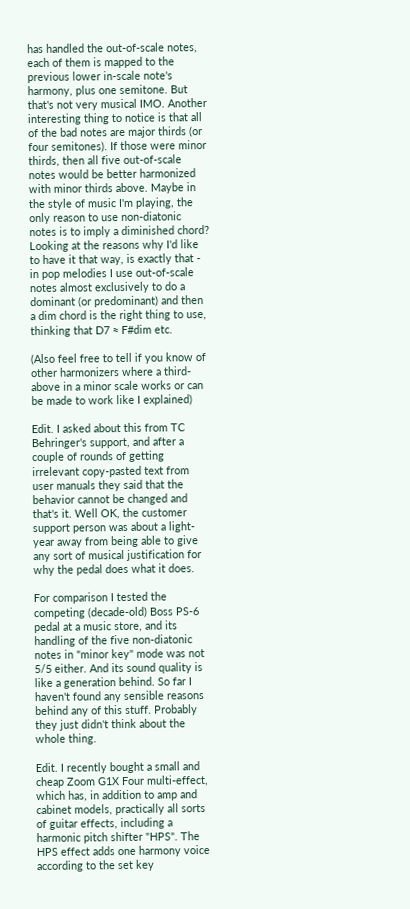has handled the out-of-scale notes, each of them is mapped to the previous lower in-scale note's harmony, plus one semitone. But that's not very musical IMO. Another interesting thing to notice is that all of the bad notes are major thirds (or four semitones). If those were minor thirds, then all five out-of-scale notes would be better harmonized with minor thirds above. Maybe in the style of music I'm playing, the only reason to use non-diatonic notes is to imply a diminished chord? Looking at the reasons why I'd like to have it that way, is exactly that - in pop melodies I use out-of-scale notes almost exclusively to do a dominant (or predominant) and then a dim chord is the right thing to use, thinking that D7 ≈ F#dim etc.

(Also feel free to tell if you know of other harmonizers where a third-above in a minor scale works or can be made to work like I explained)

Edit. I asked about this from TC Behringer's support, and after a couple of rounds of getting irrelevant copy-pasted text from user manuals they said that the behavior cannot be changed and that's it. Well OK, the customer support person was about a light-year away from being able to give any sort of musical justification for why the pedal does what it does.

For comparison I tested the competing (decade-old) Boss PS-6 pedal at a music store, and its handling of the five non-diatonic notes in "minor key" mode was not 5/5 either. And its sound quality is like a generation behind. So far I haven't found any sensible reasons behind any of this stuff. Probably they just didn't think about the whole thing.

Edit. I recently bought a small and cheap Zoom G1X Four multi-effect, which has, in addition to amp and cabinet models, practically all sorts of guitar effects, including a harmonic pitch shifter "HPS". The HPS effect adds one harmony voice according to the set key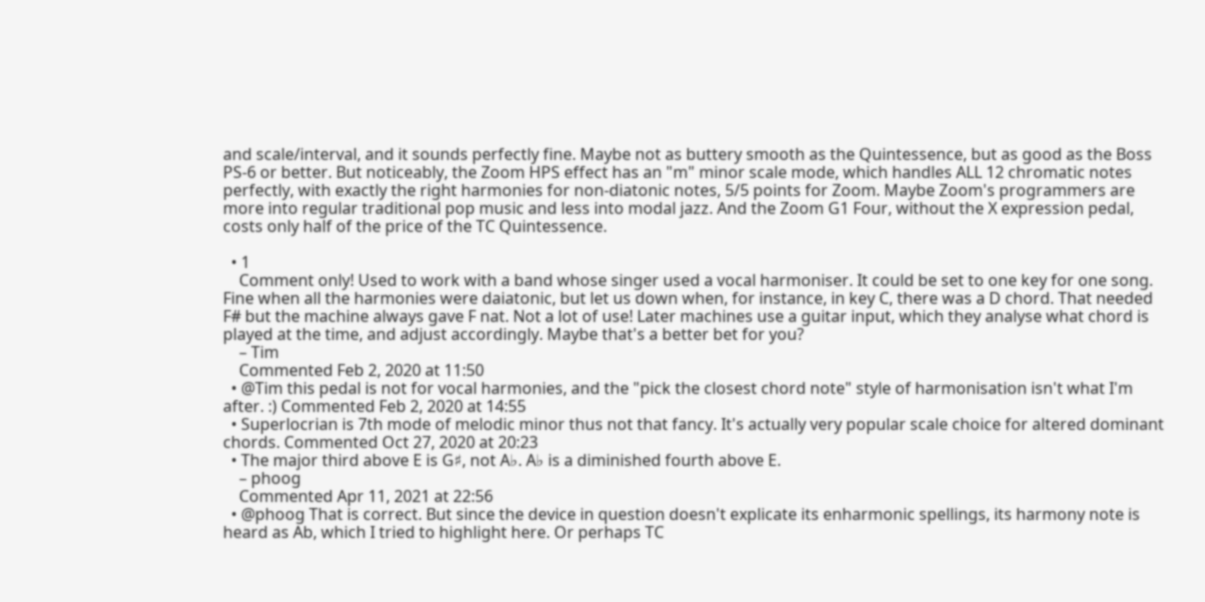and scale/interval, and it sounds perfectly fine. Maybe not as buttery smooth as the Quintessence, but as good as the Boss PS-6 or better. But noticeably, the Zoom HPS effect has an "m" minor scale mode, which handles ALL 12 chromatic notes perfectly, with exactly the right harmonies for non-diatonic notes, 5/5 points for Zoom. Maybe Zoom's programmers are more into regular traditional pop music and less into modal jazz. And the Zoom G1 Four, without the X expression pedal, costs only half of the price of the TC Quintessence.

  • 1
    Comment only! Used to work with a band whose singer used a vocal harmoniser. It could be set to one key for one song. Fine when all the harmonies were daiatonic, but let us down when, for instance, in key C, there was a D chord. That needed F# but the machine always gave F nat. Not a lot of use! Later machines use a guitar input, which they analyse what chord is played at the time, and adjust accordingly. Maybe that's a better bet for you?
    – Tim
    Commented Feb 2, 2020 at 11:50
  • @Tim this pedal is not for vocal harmonies, and the "pick the closest chord note" style of harmonisation isn't what I'm after. :) Commented Feb 2, 2020 at 14:55
  • Superlocrian is 7th mode of melodic minor thus not that fancy. It's actually very popular scale choice for altered dominant chords. Commented Oct 27, 2020 at 20:23
  • The major third above E is G♯, not A♭. A♭ is a diminished fourth above E.
    – phoog
    Commented Apr 11, 2021 at 22:56
  • @phoog That is correct. But since the device in question doesn't explicate its enharmonic spellings, its harmony note is heard as Ab, which I tried to highlight here. Or perhaps TC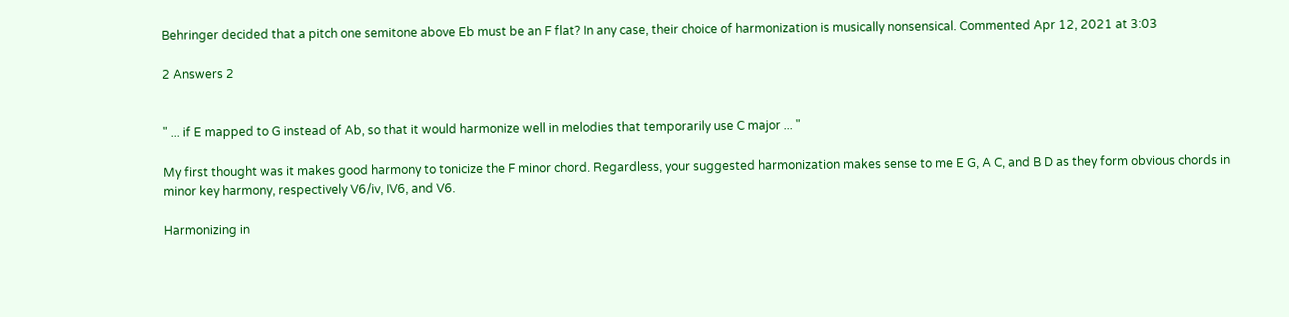Behringer decided that a pitch one semitone above Eb must be an F flat? In any case, their choice of harmonization is musically nonsensical. Commented Apr 12, 2021 at 3:03

2 Answers 2


" ... if E mapped to G instead of Ab, so that it would harmonize well in melodies that temporarily use C major ... "

My first thought was it makes good harmony to tonicize the F minor chord. Regardless, your suggested harmonization makes sense to me E G, A C, and B D as they form obvious chords in minor key harmony, respectively V6/iv, IV6, and V6.

Harmonizing in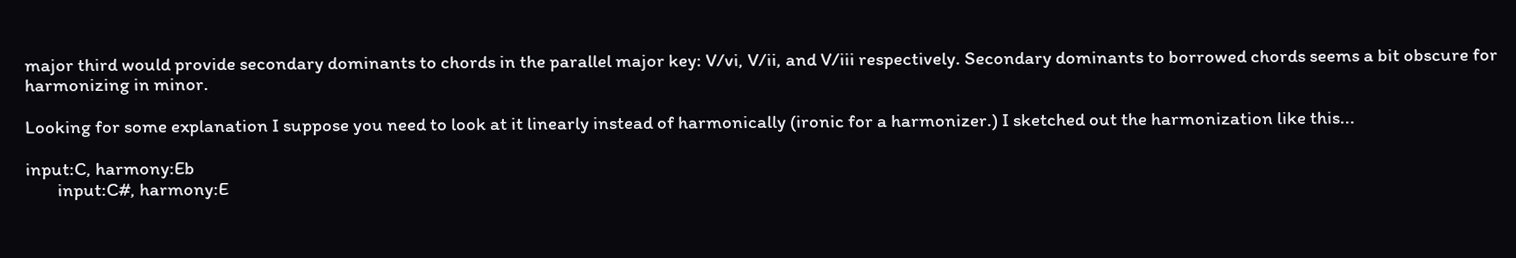major third would provide secondary dominants to chords in the parallel major key: V/vi, V/ii, and V/iii respectively. Secondary dominants to borrowed chords seems a bit obscure for harmonizing in minor.

Looking for some explanation I suppose you need to look at it linearly instead of harmonically (ironic for a harmonizer.) I sketched out the harmonization like this...

input:C, harmony:Eb
        input:C#, harmony:E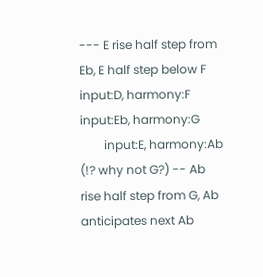--- E rise half step from Eb, E half step below F
input:D, harmony:F
input:Eb, harmony:G
        input:E, harmony:Ab (!? why not G?) -- Ab rise half step from G, Ab anticipates next Ab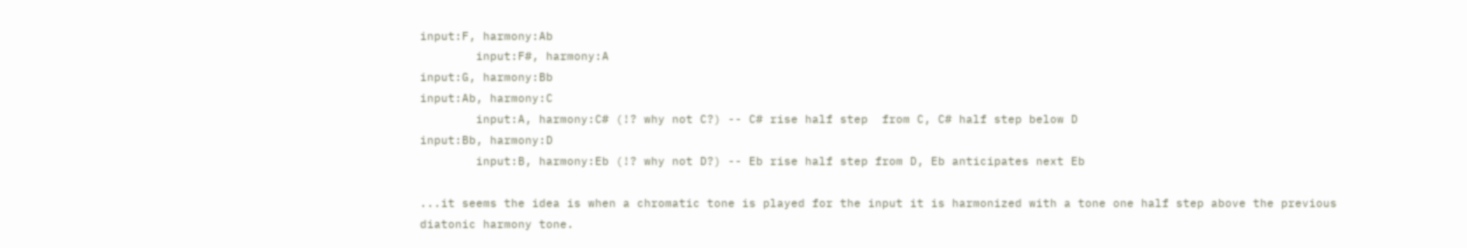input:F, harmony:Ab
        input:F#, harmony:A
input:G, harmony:Bb
input:Ab, harmony:C
        input:A, harmony:C# (!? why not C?) -- C# rise half step  from C, C# half step below D
input:Bb, harmony:D
        input:B, harmony:Eb (!? why not D?) -- Eb rise half step from D, Eb anticipates next Eb

...it seems the idea is when a chromatic tone is played for the input it is harmonized with a tone one half step above the previous diatonic harmony tone.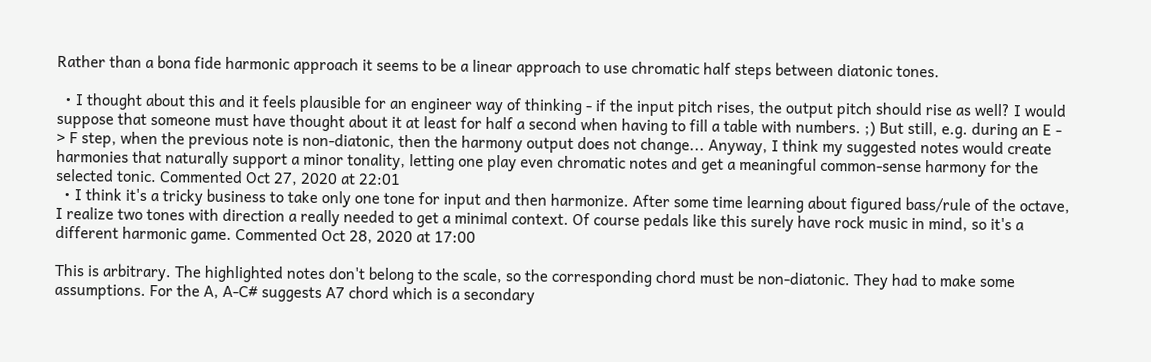Rather than a bona fide harmonic approach it seems to be a linear approach to use chromatic half steps between diatonic tones.

  • I thought about this and it feels plausible for an engineer way of thinking - if the input pitch rises, the output pitch should rise as well? I would suppose that someone must have thought about it at least for half a second when having to fill a table with numbers. ;) But still, e.g. during an E - > F step, when the previous note is non-diatonic, then the harmony output does not change... Anyway, I think my suggested notes would create harmonies that naturally support a minor tonality, letting one play even chromatic notes and get a meaningful common-sense harmony for the selected tonic. Commented Oct 27, 2020 at 22:01
  • I think it's a tricky business to take only one tone for input and then harmonize. After some time learning about figured bass/rule of the octave, I realize two tones with direction a really needed to get a minimal context. Of course pedals like this surely have rock music in mind, so it's a different harmonic game. Commented Oct 28, 2020 at 17:00

This is arbitrary. The highlighted notes don't belong to the scale, so the corresponding chord must be non-diatonic. They had to make some assumptions. For the A, A-C# suggests A7 chord which is a secondary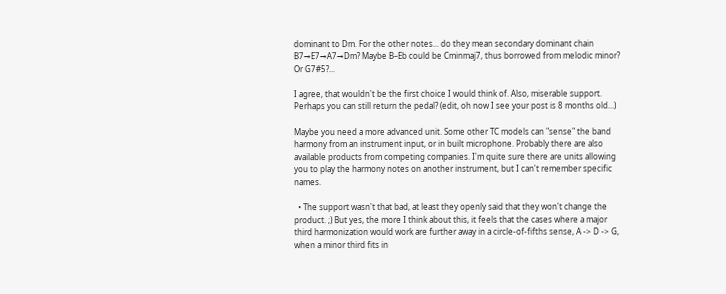dominant to Dm. For the other notes... do they mean secondary dominant chain B7→E7→A7→Dm? Maybe B–Eb could be Cminmaj7, thus borrowed from melodic minor? Or G7#5?...

I agree, that wouldn't be the first choice I would think of. Also, miserable support. Perhaps you can still return the pedal? (edit, oh now I see your post is 8 months old...)

Maybe you need a more advanced unit. Some other TC models can "sense" the band harmony from an instrument input, or in built microphone. Probably there are also available products from competing companies. I'm quite sure there are units allowing you to play the harmony notes on another instrument, but I can't remember specific names.

  • The support wasn't that bad, at least they openly said that they won't change the product. ;) But yes, the more I think about this, it feels that the cases where a major third harmonization would work are further away in a circle-of-fifths sense, A -> D -> G, when a minor third fits in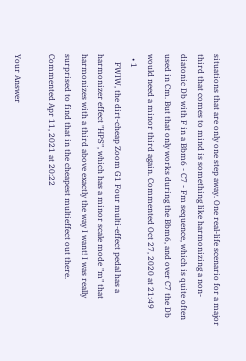situations that are only one step away. One real-life scenario for a major third that comes to mind is something like harmonizing a non-diatonic Db with F in a Bbm6 - C7 - Fm sequence, which is quite often used in Cm. But that only works during the Bbm6, and over C7 the Db would need a minor third again. Commented Oct 27, 2020 at 21:49
  • 1
    FWIW, the dirt-cheap Zoom G1 Four multi-effect pedal has a harmonizer effect "HPS", which has a minor scale mode "m" that harmonizes with a third above exactly the way I want! I was really surprised to find that in the cheapest multieffect out there. Commented Apr 11, 2021 at 20:22

Your Answer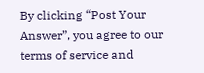By clicking “Post Your Answer”, you agree to our terms of service and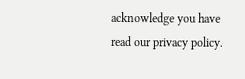acknowledge you have read our privacy policy.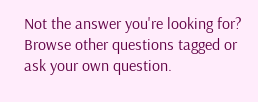Not the answer you're looking for? Browse other questions tagged or ask your own question.